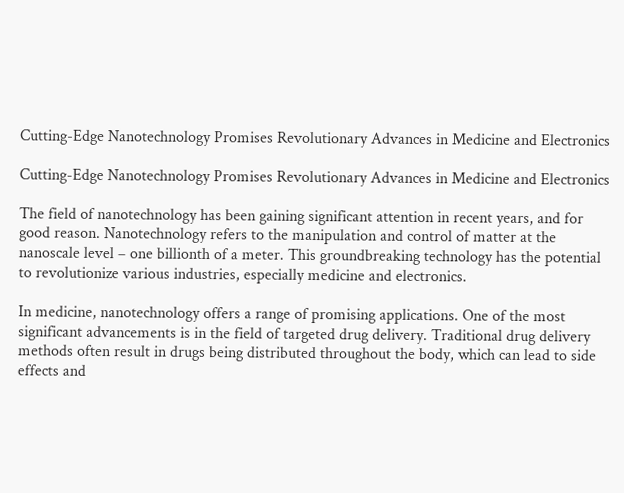Cutting-Edge Nanotechnology Promises Revolutionary Advances in Medicine and Electronics

Cutting-Edge Nanotechnology Promises Revolutionary Advances in Medicine and Electronics

The field of nanotechnology has been gaining significant attention in recent years, and for good reason. Nanotechnology refers to the manipulation and control of matter at the nanoscale level – one billionth of a meter. This groundbreaking technology has the potential to revolutionize various industries, especially medicine and electronics.

In medicine, nanotechnology offers a range of promising applications. One of the most significant advancements is in the field of targeted drug delivery. Traditional drug delivery methods often result in drugs being distributed throughout the body, which can lead to side effects and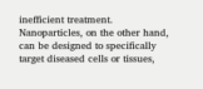inefficient treatment. Nanoparticles, on the other hand, can be designed to specifically target diseased cells or tissues,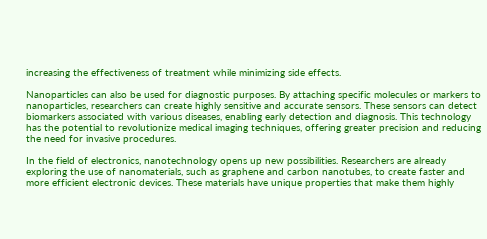increasing the effectiveness of treatment while minimizing side effects.

Nanoparticles can also be used for diagnostic purposes. By attaching specific molecules or markers to nanoparticles, researchers can create highly sensitive and accurate sensors. These sensors can detect biomarkers associated with various diseases, enabling early detection and diagnosis. This technology has the potential to revolutionize medical imaging techniques, offering greater precision and reducing the need for invasive procedures.

In the field of electronics, nanotechnology opens up new possibilities. Researchers are already exploring the use of nanomaterials, such as graphene and carbon nanotubes, to create faster and more efficient electronic devices. These materials have unique properties that make them highly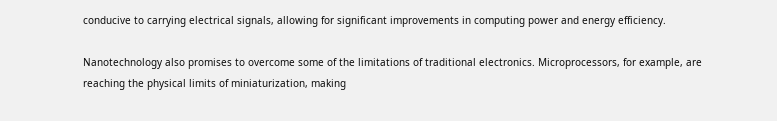conducive to carrying electrical signals, allowing for significant improvements in computing power and energy efficiency.

Nanotechnology also promises to overcome some of the limitations of traditional electronics. Microprocessors, for example, are reaching the physical limits of miniaturization, making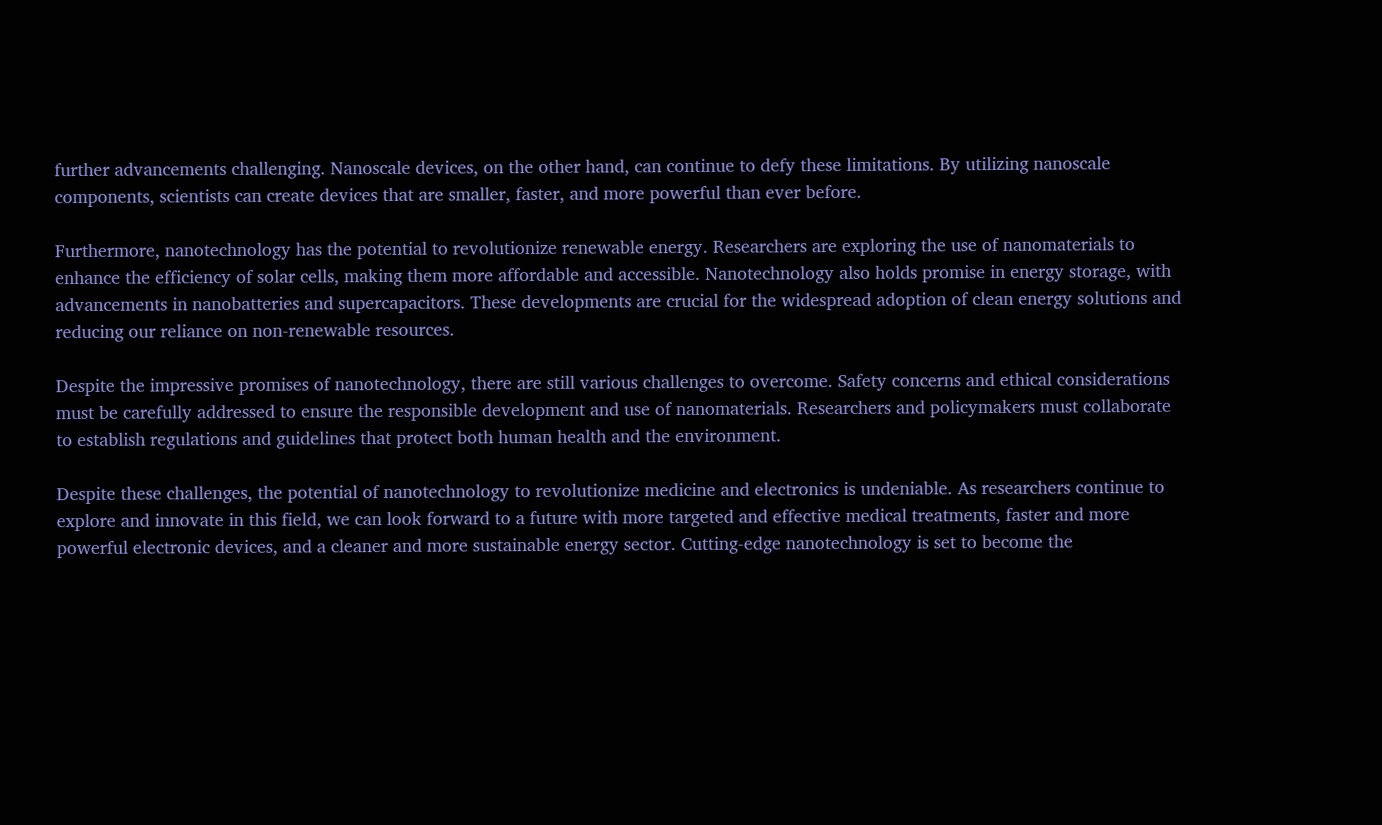further advancements challenging. Nanoscale devices, on the other hand, can continue to defy these limitations. By utilizing nanoscale components, scientists can create devices that are smaller, faster, and more powerful than ever before.

Furthermore, nanotechnology has the potential to revolutionize renewable energy. Researchers are exploring the use of nanomaterials to enhance the efficiency of solar cells, making them more affordable and accessible. Nanotechnology also holds promise in energy storage, with advancements in nanobatteries and supercapacitors. These developments are crucial for the widespread adoption of clean energy solutions and reducing our reliance on non-renewable resources.

Despite the impressive promises of nanotechnology, there are still various challenges to overcome. Safety concerns and ethical considerations must be carefully addressed to ensure the responsible development and use of nanomaterials. Researchers and policymakers must collaborate to establish regulations and guidelines that protect both human health and the environment.

Despite these challenges, the potential of nanotechnology to revolutionize medicine and electronics is undeniable. As researchers continue to explore and innovate in this field, we can look forward to a future with more targeted and effective medical treatments, faster and more powerful electronic devices, and a cleaner and more sustainable energy sector. Cutting-edge nanotechnology is set to become the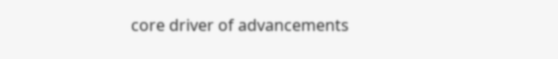core driver of advancements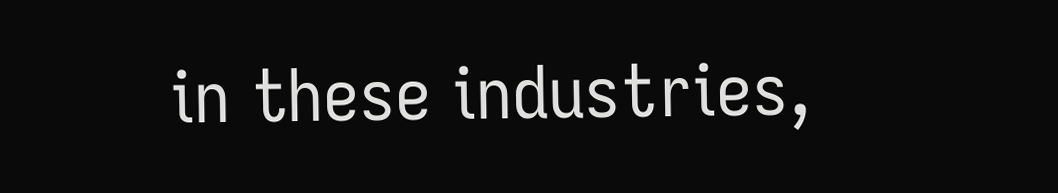in these industries,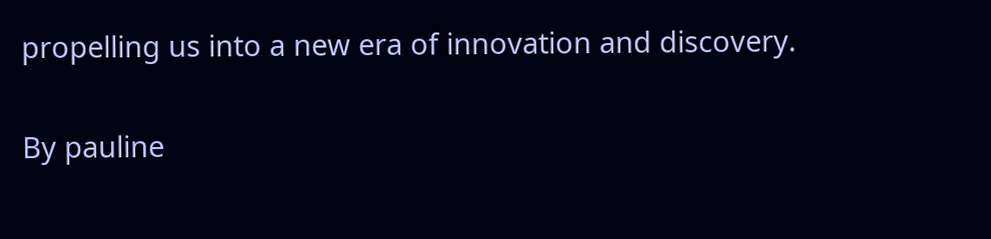propelling us into a new era of innovation and discovery.

By pauline